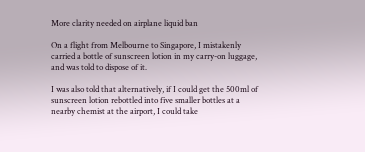More clarity needed on airplane liquid ban

On a flight from Melbourne to Singapore, I mistakenly carried a bottle of sunscreen lotion in my carry-on luggage, and was told to dispose of it.

I was also told that alternatively, if I could get the 500ml of sunscreen lotion rebottled into five smaller bottles at a nearby chemist at the airport, I could take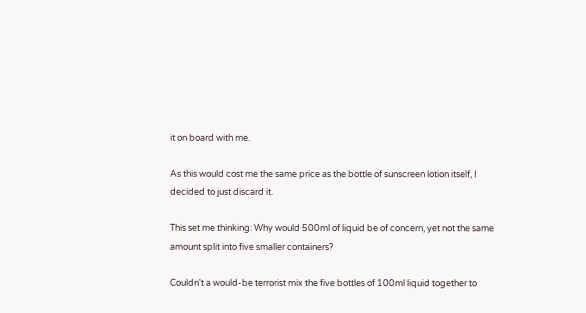it on board with me.

As this would cost me the same price as the bottle of sunscreen lotion itself, I decided to just discard it.

This set me thinking: Why would 500ml of liquid be of concern, yet not the same amount split into five smaller containers?

Couldn't a would-be terrorist mix the five bottles of 100ml liquid together to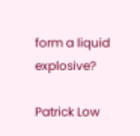form a liquid explosive?

Patrick Low